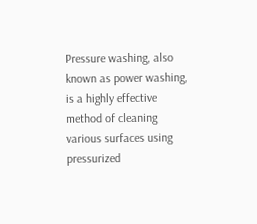Pressure washing, also known as power washing, is a highly effective method of cleaning various surfaces using pressurized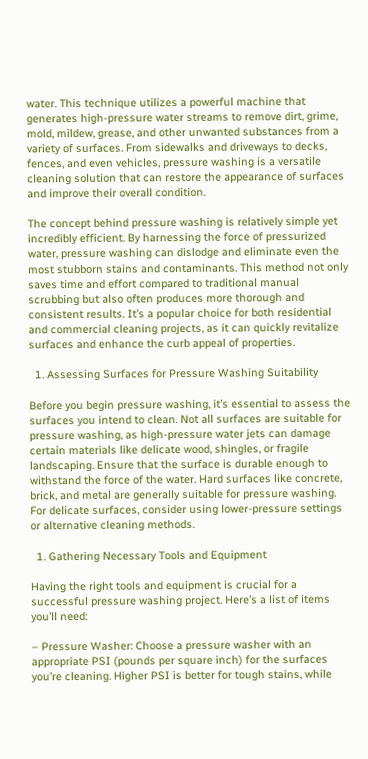water. This technique utilizes a powerful machine that generates high-pressure water streams to remove dirt, grime, mold, mildew, grease, and other unwanted substances from a variety of surfaces. From sidewalks and driveways to decks, fences, and even vehicles, pressure washing is a versatile cleaning solution that can restore the appearance of surfaces and improve their overall condition.

The concept behind pressure washing is relatively simple yet incredibly efficient. By harnessing the force of pressurized water, pressure washing can dislodge and eliminate even the most stubborn stains and contaminants. This method not only saves time and effort compared to traditional manual scrubbing but also often produces more thorough and consistent results. It’s a popular choice for both residential and commercial cleaning projects, as it can quickly revitalize surfaces and enhance the curb appeal of properties.

  1. Assessing Surfaces for Pressure Washing Suitability

Before you begin pressure washing, it’s essential to assess the surfaces you intend to clean. Not all surfaces are suitable for pressure washing, as high-pressure water jets can damage certain materials like delicate wood, shingles, or fragile landscaping. Ensure that the surface is durable enough to withstand the force of the water. Hard surfaces like concrete, brick, and metal are generally suitable for pressure washing. For delicate surfaces, consider using lower-pressure settings or alternative cleaning methods.

  1. Gathering Necessary Tools and Equipment

Having the right tools and equipment is crucial for a successful pressure washing project. Here’s a list of items you’ll need:

– Pressure Washer: Choose a pressure washer with an appropriate PSI (pounds per square inch) for the surfaces you’re cleaning. Higher PSI is better for tough stains, while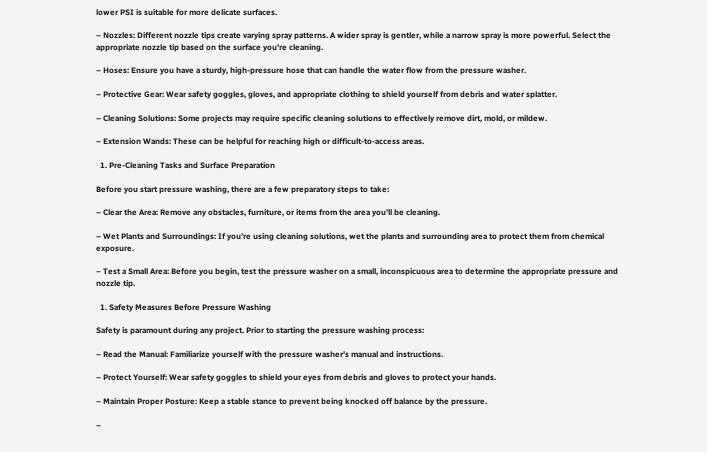lower PSI is suitable for more delicate surfaces.

– Nozzles: Different nozzle tips create varying spray patterns. A wider spray is gentler, while a narrow spray is more powerful. Select the appropriate nozzle tip based on the surface you’re cleaning.

– Hoses: Ensure you have a sturdy, high-pressure hose that can handle the water flow from the pressure washer.

– Protective Gear: Wear safety goggles, gloves, and appropriate clothing to shield yourself from debris and water splatter.

– Cleaning Solutions: Some projects may require specific cleaning solutions to effectively remove dirt, mold, or mildew.

– Extension Wands: These can be helpful for reaching high or difficult-to-access areas.

  1. Pre-Cleaning Tasks and Surface Preparation

Before you start pressure washing, there are a few preparatory steps to take:

– Clear the Area: Remove any obstacles, furniture, or items from the area you’ll be cleaning.

– Wet Plants and Surroundings: If you’re using cleaning solutions, wet the plants and surrounding area to protect them from chemical exposure.

– Test a Small Area: Before you begin, test the pressure washer on a small, inconspicuous area to determine the appropriate pressure and nozzle tip.

  1. Safety Measures Before Pressure Washing

Safety is paramount during any project. Prior to starting the pressure washing process:

– Read the Manual: Familiarize yourself with the pressure washer’s manual and instructions.

– Protect Yourself: Wear safety goggles to shield your eyes from debris and gloves to protect your hands.

– Maintain Proper Posture: Keep a stable stance to prevent being knocked off balance by the pressure.

–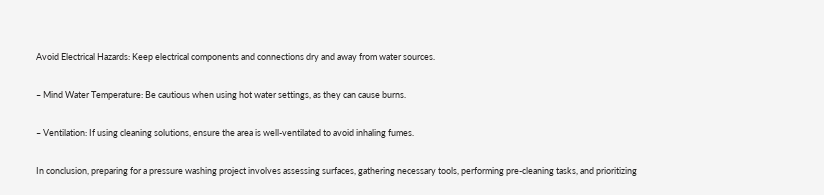Avoid Electrical Hazards: Keep electrical components and connections dry and away from water sources.

– Mind Water Temperature: Be cautious when using hot water settings, as they can cause burns.

– Ventilation: If using cleaning solutions, ensure the area is well-ventilated to avoid inhaling fumes.

In conclusion, preparing for a pressure washing project involves assessing surfaces, gathering necessary tools, performing pre-cleaning tasks, and prioritizing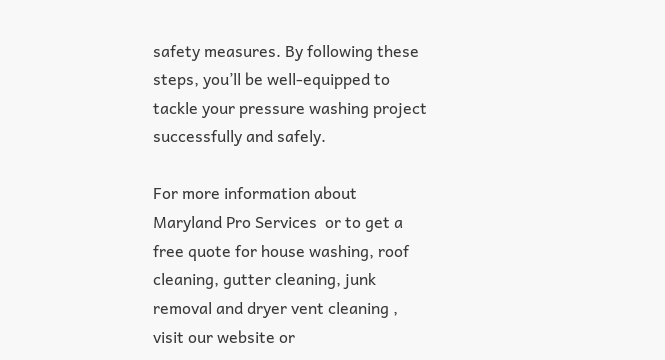safety measures. By following these steps, you’ll be well-equipped to tackle your pressure washing project successfully and safely.

For more information about  Maryland Pro Services  or to get a free quote for house washing, roof cleaning, gutter cleaning, junk removal and dryer vent cleaning , visit our website or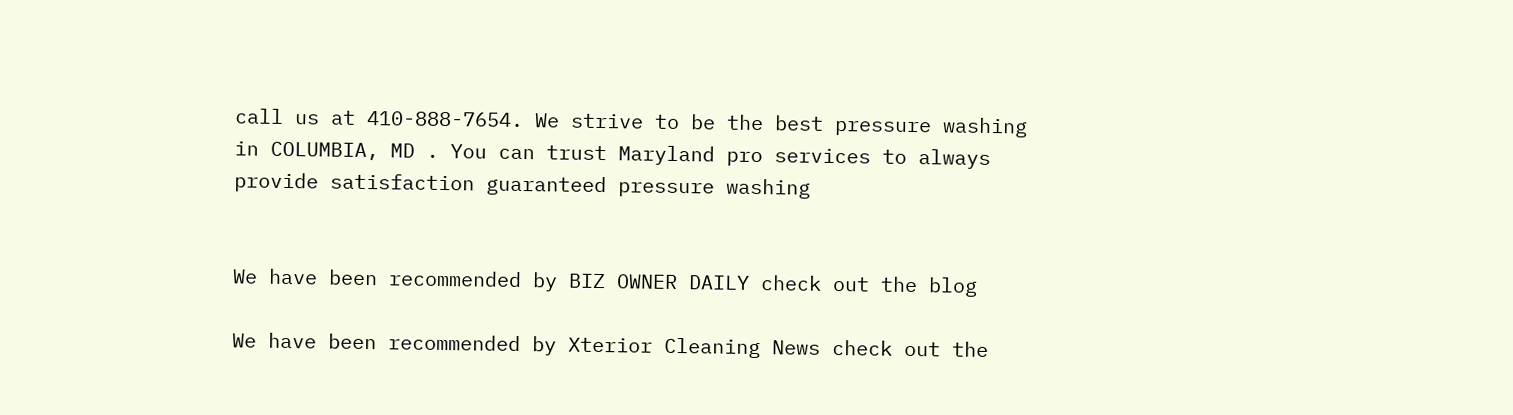call us at 410-888-7654. We strive to be the best pressure washing in COLUMBIA, MD . You can trust Maryland pro services to always provide satisfaction guaranteed pressure washing


We have been recommended by BIZ OWNER DAILY check out the blog

We have been recommended by Xterior Cleaning News check out the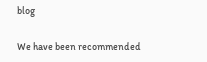blog

We have been recommended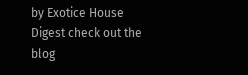by Exotice House Digest check out the blog